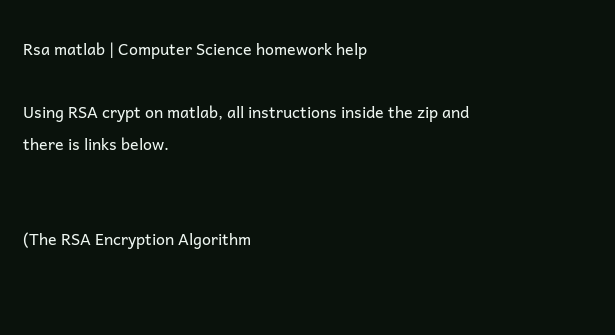Rsa matlab | Computer Science homework help

Using RSA crypt on matlab, all instructions inside the zip and there is links below.


(The RSA Encryption Algorithm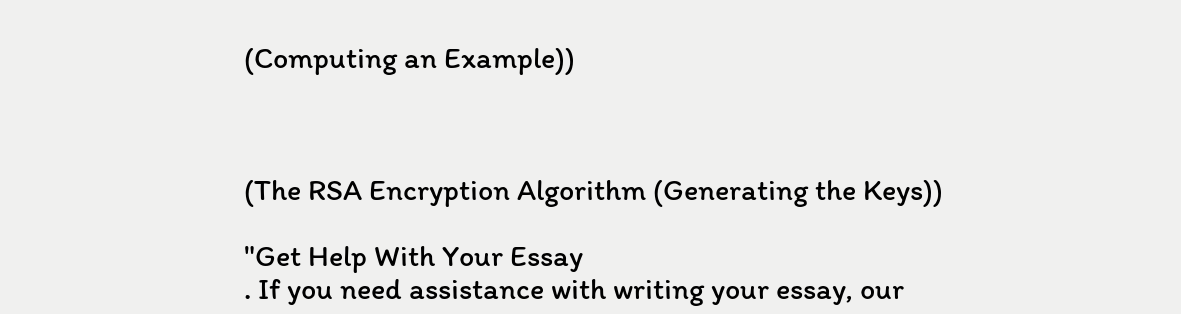(Computing an Example))



(The RSA Encryption Algorithm (Generating the Keys))

"Get Help With Your Essay
. If you need assistance with writing your essay, our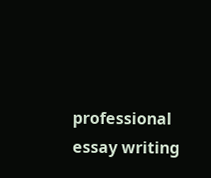professional essay writing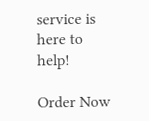service is here to help!

Order Now